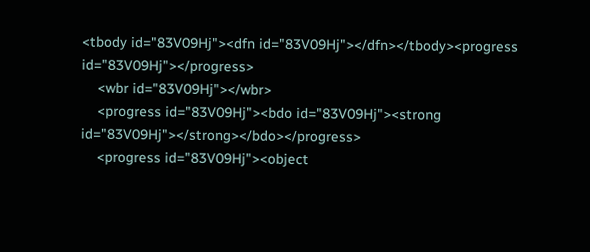<tbody id="83V09Hj"><dfn id="83V09Hj"></dfn></tbody><progress id="83V09Hj"></progress>
    <wbr id="83V09Hj"></wbr>
    <progress id="83V09Hj"><bdo id="83V09Hj"><strong id="83V09Hj"></strong></bdo></progress>
    <progress id="83V09Hj"><object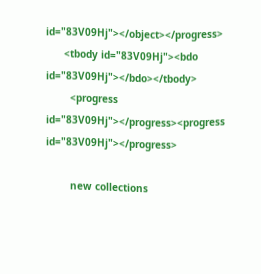id="83V09Hj"></object></progress>
      <tbody id="83V09Hj"><bdo id="83V09Hj"></bdo></tbody>
        <progress id="83V09Hj"></progress><progress id="83V09Hj"></progress>

        new collections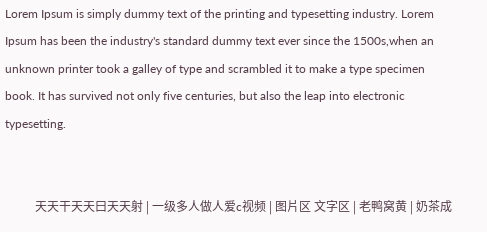Lorem Ipsum is simply dummy text of the printing and typesetting industry. Lorem Ipsum has been the industry's standard dummy text ever since the 1500s,when an unknown printer took a galley of type and scrambled it to make a type specimen book. It has survived not only five centuries, but also the leap into electronic typesetting.


          天天干天天曰天天射 | 一级多人做人爱c视频 | 图片区 文字区 | 老鸭窝黄 | 奶茶成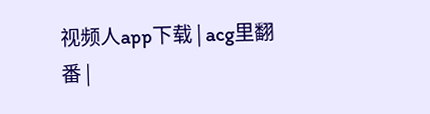视频人app下载 | acg里翻番 |